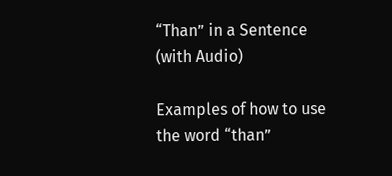“Than” in a Sentence (with Audio)

Examples of how to use the word “than”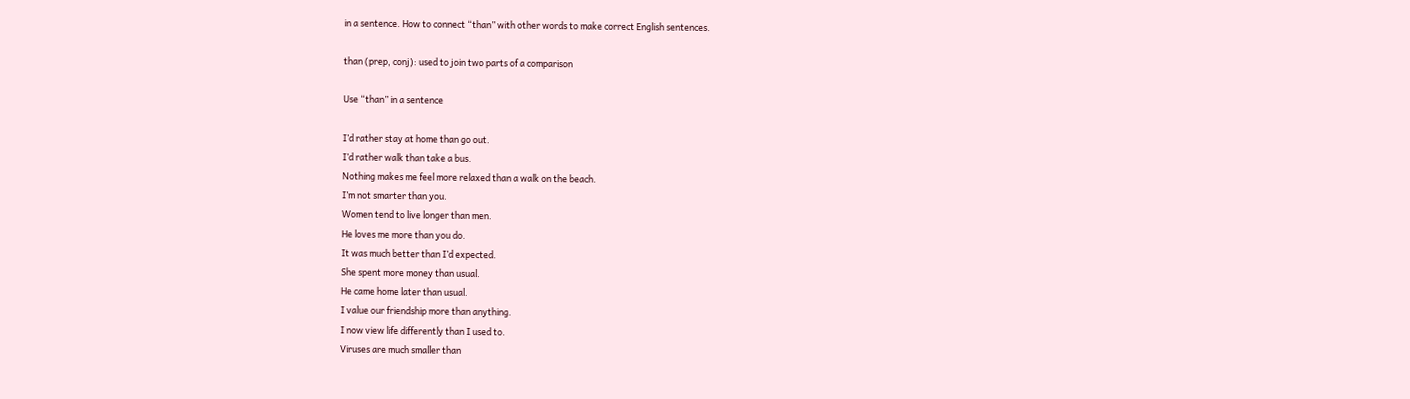in a sentence. How to connect “than” with other words to make correct English sentences.

than (prep, conj): used to join two parts of a comparison

Use “than” in a sentence

I’d rather stay at home than go out.
I’d rather walk than take a bus.
Nothing makes me feel more relaxed than a walk on the beach.
I’m not smarter than you.
Women tend to live longer than men.
He loves me more than you do.
It was much better than I’d expected.
She spent more money than usual.
He came home later than usual.
I value our friendship more than anything.
I now view life differently than I used to.
Viruses are much smaller than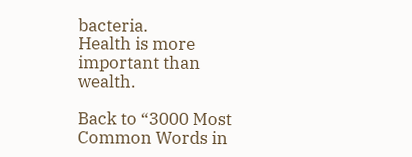bacteria.
Health is more important than wealth.

Back to “3000 Most Common Words in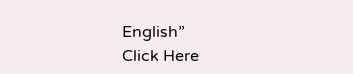English”
Click Here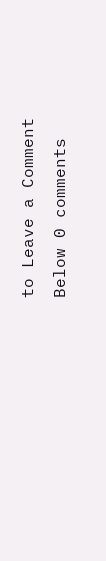to Leave a Comment Below 0 comments